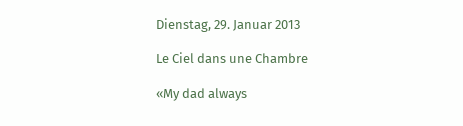Dienstag, 29. Januar 2013

Le Ciel dans une Chambre

«My dad always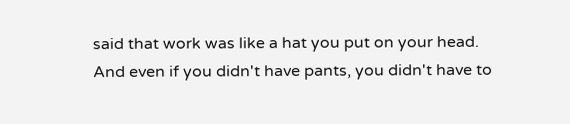said that work was like a hat you put on your head.
And even if you didn't have pants, you didn't have to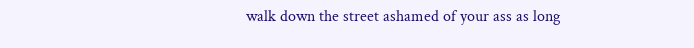walk down the street ashamed of your ass as long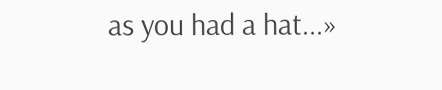as you had a hat...»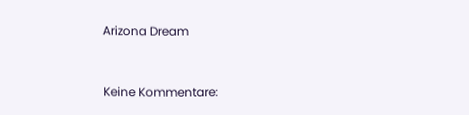Arizona Dream


Keine Kommentare: